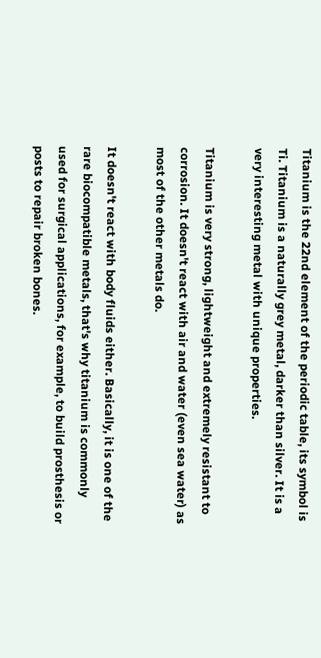Titanium is the 22nd element of the periodic table, its symbol is Ti. Titanium is a naturally grey metal, darker than silver. It is a very interesting metal with unique properties.

Titanium is very strong, lightweight and extremely resistant to corrosion. It doesn't react with air and water (even sea water) as most of the other metals do.

It doesn't react with body fluids either. Basically, it is one of the rare biocompatible metals, that's why titanium is commonly used for surgical applications, for example, to build prosthesis or posts to repair broken bones.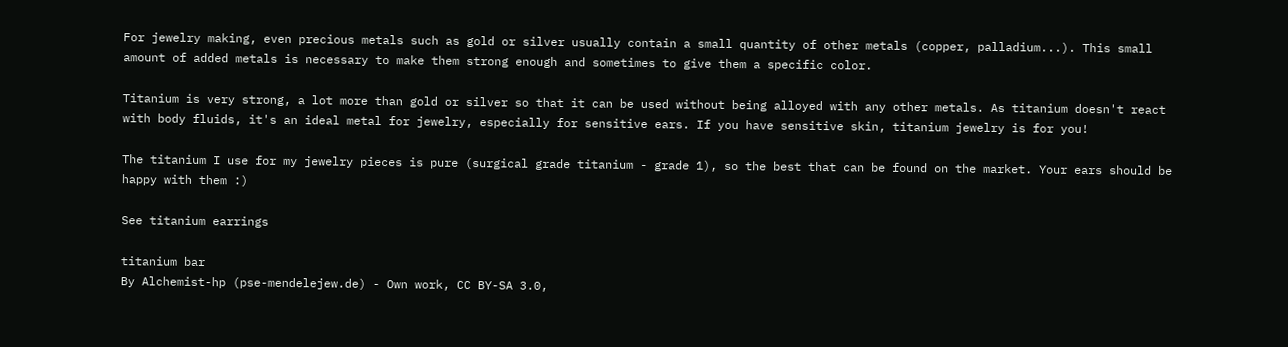For jewelry making, even precious metals such as gold or silver usually contain a small quantity of other metals (copper, palladium...). This small amount of added metals is necessary to make them strong enough and sometimes to give them a specific color.

Titanium is very strong, a lot more than gold or silver so that it can be used without being alloyed with any other metals. As titanium doesn't react with body fluids, it's an ideal metal for jewelry, especially for sensitive ears. If you have sensitive skin, titanium jewelry is for you!

The titanium I use for my jewelry pieces is pure (surgical grade titanium - grade 1), so the best that can be found on the market. Your ears should be happy with them :)

See titanium earrings

titanium bar
By Alchemist-hp (pse-mendelejew.de) - Own work, CC BY-SA 3.0,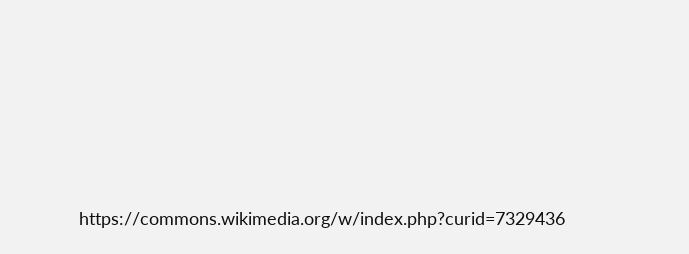https://commons.wikimedia.org/w/index.php?curid=7329436